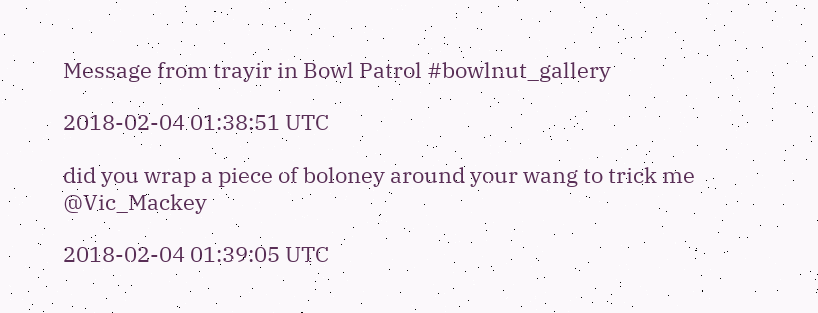Message from trayir in Bowl Patrol #bowlnut_gallery

2018-02-04 01:38:51 UTC

did you wrap a piece of boloney around your wang to trick me @Vic_Mackey

2018-02-04 01:39:05 UTC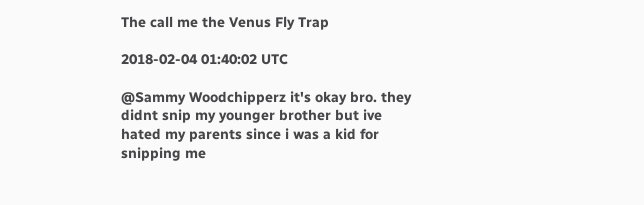The call me the Venus Fly Trap

2018-02-04 01:40:02 UTC

@Sammy Woodchipperz it's okay bro. they didnt snip my younger brother but ive hated my parents since i was a kid for snipping me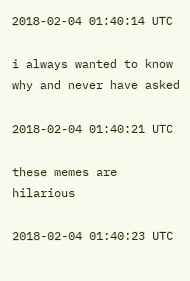2018-02-04 01:40:14 UTC

i always wanted to know why and never have asked

2018-02-04 01:40:21 UTC

these memes are hilarious

2018-02-04 01:40:23 UTC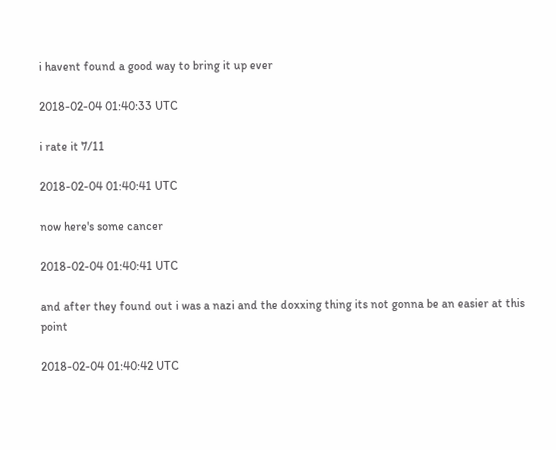i havent found a good way to bring it up ever

2018-02-04 01:40:33 UTC

i rate it 7/11

2018-02-04 01:40:41 UTC

now here's some cancer

2018-02-04 01:40:41 UTC

and after they found out i was a nazi and the doxxing thing its not gonna be an easier at this point

2018-02-04 01:40:42 UTC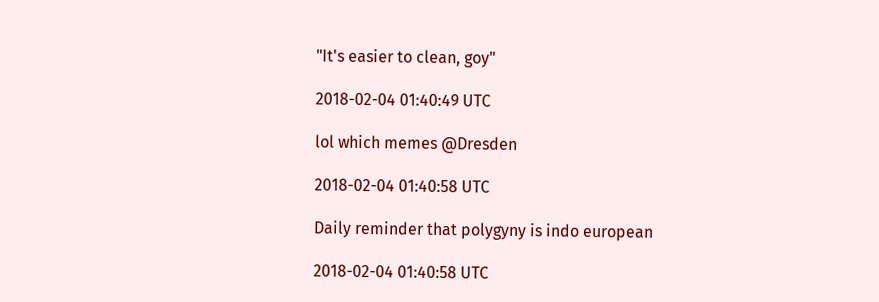"It's easier to clean, goy"

2018-02-04 01:40:49 UTC

lol which memes @Dresden

2018-02-04 01:40:58 UTC

Daily reminder that polygyny is indo european

2018-02-04 01:40:58 UTC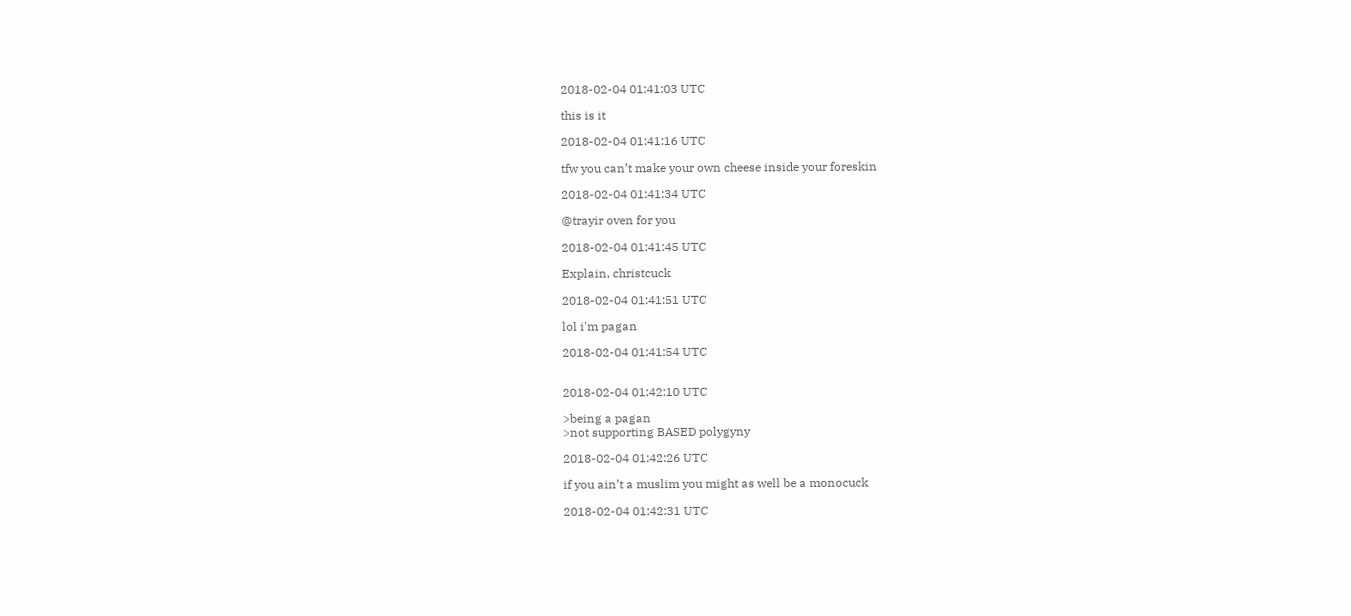2018-02-04 01:41:03 UTC

this is it

2018-02-04 01:41:16 UTC

tfw you can’t make your own cheese inside your foreskin

2018-02-04 01:41:34 UTC

@trayir oven for you

2018-02-04 01:41:45 UTC

Explain, christcuck

2018-02-04 01:41:51 UTC

lol i'm pagan

2018-02-04 01:41:54 UTC


2018-02-04 01:42:10 UTC

>being a pagan
>not supporting BASED polygyny

2018-02-04 01:42:26 UTC

if you ain’t a muslim you might as well be a monocuck

2018-02-04 01:42:31 UTC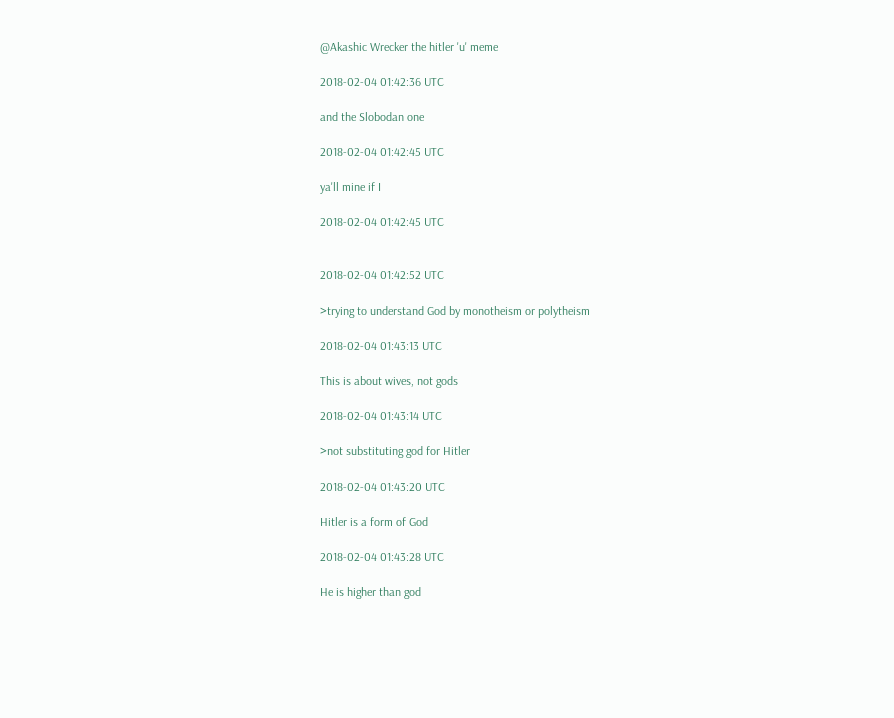@Akashic Wrecker the hitler 'u' meme

2018-02-04 01:42:36 UTC

and the Slobodan one

2018-02-04 01:42:45 UTC

ya'll mine if I

2018-02-04 01:42:45 UTC


2018-02-04 01:42:52 UTC

>trying to understand God by monotheism or polytheism

2018-02-04 01:43:13 UTC

This is about wives, not gods

2018-02-04 01:43:14 UTC

>not substituting god for Hitler

2018-02-04 01:43:20 UTC

Hitler is a form of God

2018-02-04 01:43:28 UTC

He is higher than god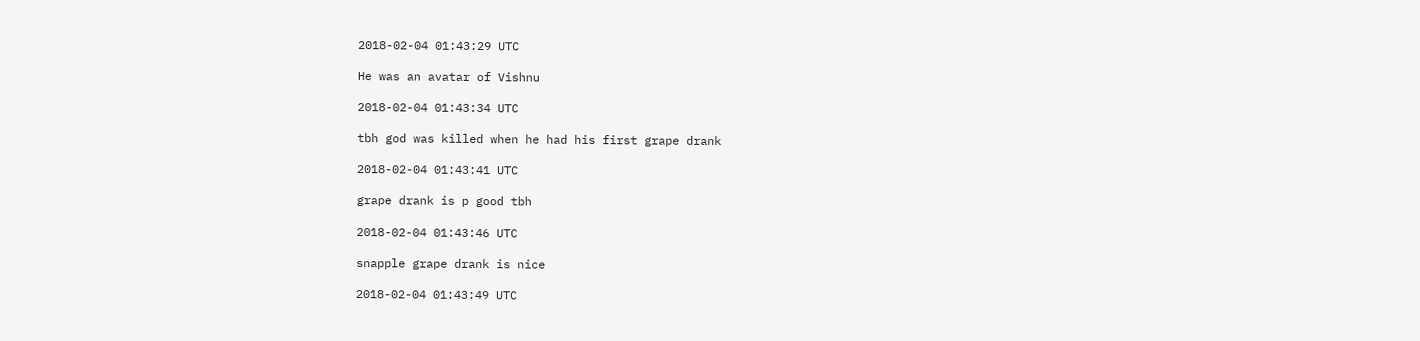2018-02-04 01:43:29 UTC

He was an avatar of Vishnu

2018-02-04 01:43:34 UTC

tbh god was killed when he had his first grape drank

2018-02-04 01:43:41 UTC

grape drank is p good tbh

2018-02-04 01:43:46 UTC

snapple grape drank is nice

2018-02-04 01:43:49 UTC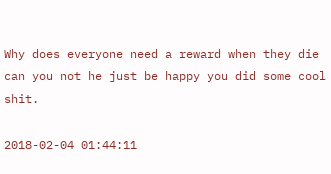Why does everyone need a reward when they die can you not he just be happy you did some cool shit.

2018-02-04 01:44:11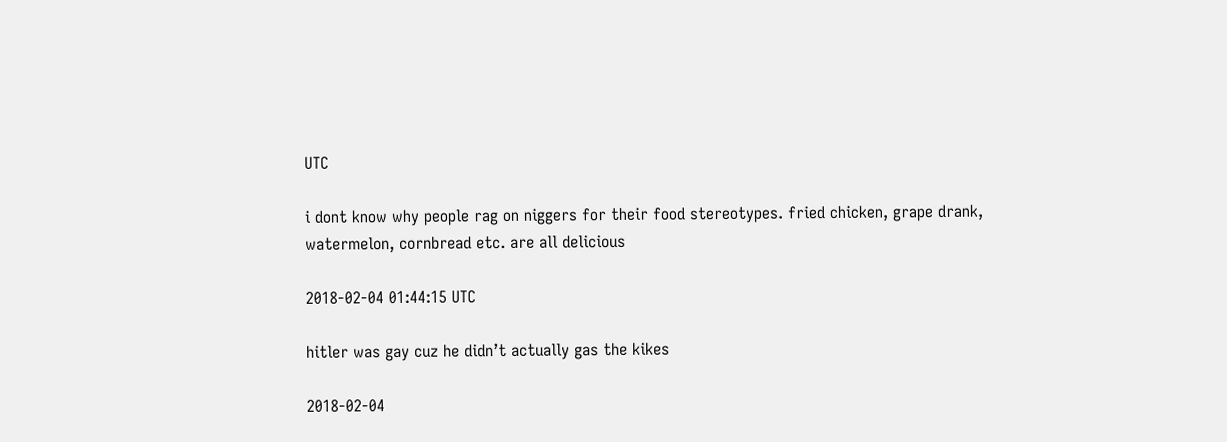UTC

i dont know why people rag on niggers for their food stereotypes. fried chicken, grape drank, watermelon, cornbread etc. are all delicious

2018-02-04 01:44:15 UTC

hitler was gay cuz he didn’t actually gas the kikes

2018-02-04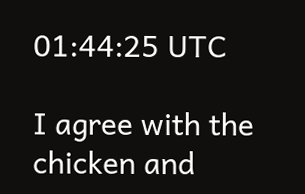01:44:25 UTC

I agree with the chicken and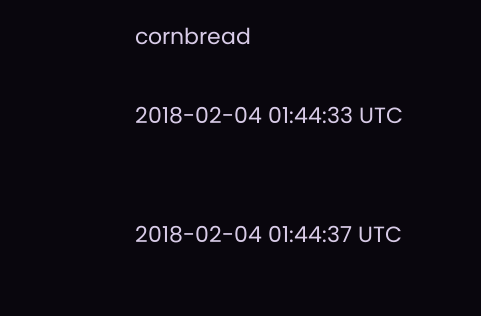cornbread

2018-02-04 01:44:33 UTC


2018-02-04 01:44:37 UTC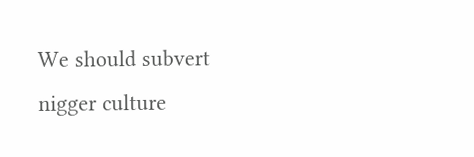We should subvert nigger culture